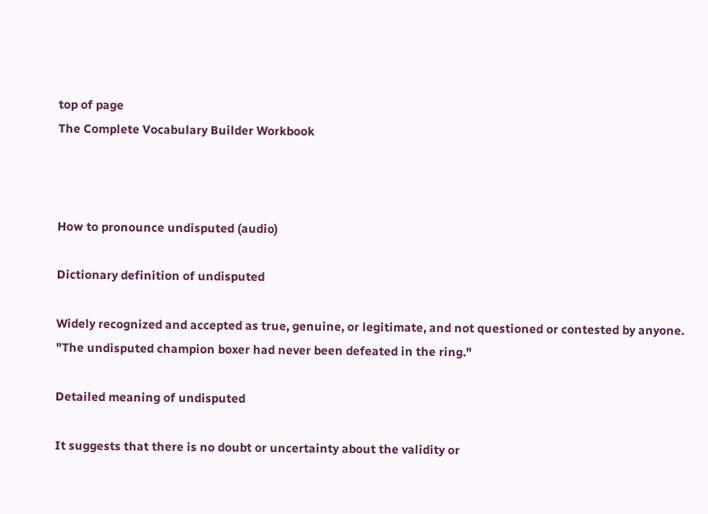top of page
The Complete Vocabulary Builder Workbook



How to pronounce undisputed (audio)

Dictionary definition of undisputed

Widely recognized and accepted as true, genuine, or legitimate, and not questioned or contested by anyone.
"The undisputed champion boxer had never been defeated in the ring."

Detailed meaning of undisputed

It suggests that there is no doubt or uncertainty about the validity or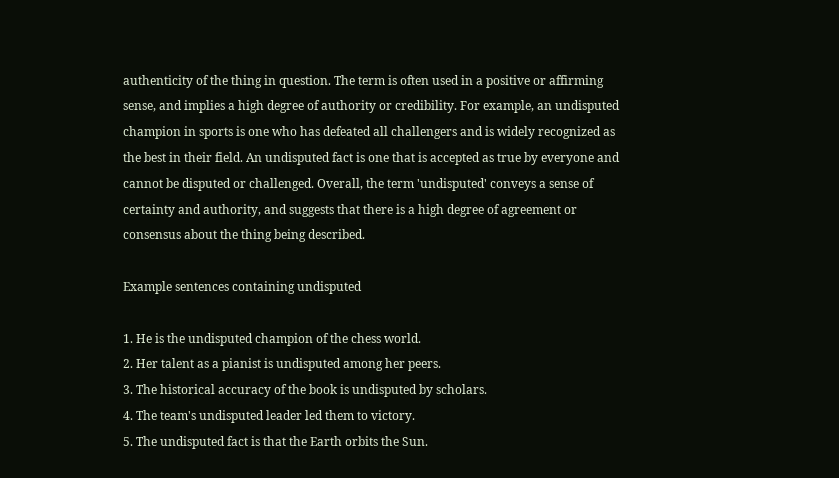authenticity of the thing in question. The term is often used in a positive or affirming sense, and implies a high degree of authority or credibility. For example, an undisputed champion in sports is one who has defeated all challengers and is widely recognized as the best in their field. An undisputed fact is one that is accepted as true by everyone and cannot be disputed or challenged. Overall, the term 'undisputed' conveys a sense of certainty and authority, and suggests that there is a high degree of agreement or consensus about the thing being described.

Example sentences containing undisputed

1. He is the undisputed champion of the chess world.
2. Her talent as a pianist is undisputed among her peers.
3. The historical accuracy of the book is undisputed by scholars.
4. The team's undisputed leader led them to victory.
5. The undisputed fact is that the Earth orbits the Sun.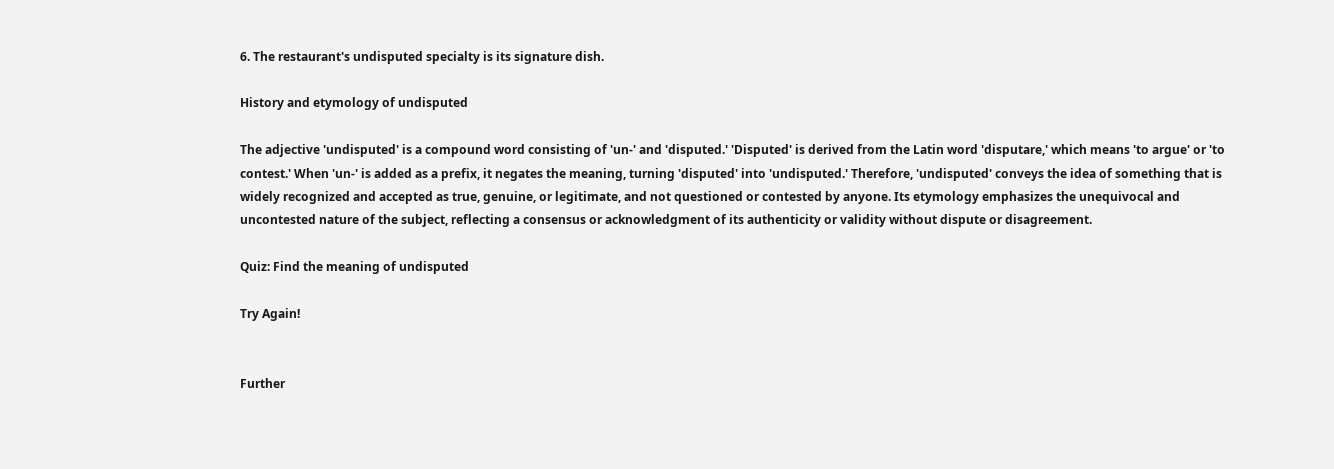6. The restaurant's undisputed specialty is its signature dish.

History and etymology of undisputed

The adjective 'undisputed' is a compound word consisting of 'un-' and 'disputed.' 'Disputed' is derived from the Latin word 'disputare,' which means 'to argue' or 'to contest.' When 'un-' is added as a prefix, it negates the meaning, turning 'disputed' into 'undisputed.' Therefore, 'undisputed' conveys the idea of something that is widely recognized and accepted as true, genuine, or legitimate, and not questioned or contested by anyone. Its etymology emphasizes the unequivocal and uncontested nature of the subject, reflecting a consensus or acknowledgment of its authenticity or validity without dispute or disagreement.

Quiz: Find the meaning of undisputed

Try Again!


Further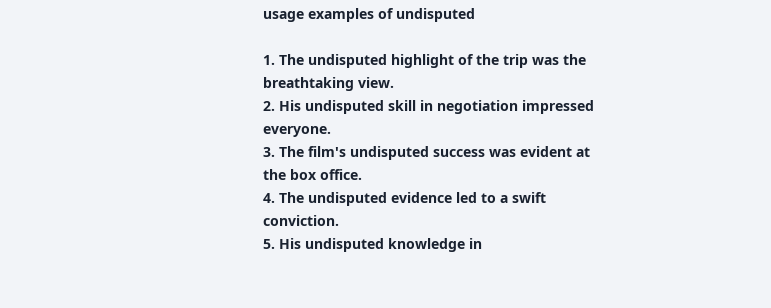usage examples of undisputed

1. The undisputed highlight of the trip was the breathtaking view.
2. His undisputed skill in negotiation impressed everyone.
3. The film's undisputed success was evident at the box office.
4. The undisputed evidence led to a swift conviction.
5. His undisputed knowledge in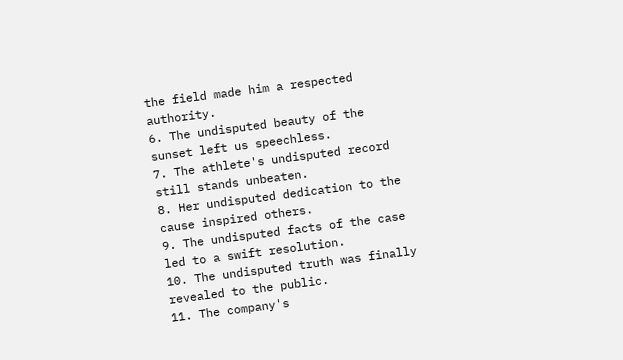the field made him a respected authority.
6. The undisputed beauty of the sunset left us speechless.
7. The athlete's undisputed record still stands unbeaten.
8. Her undisputed dedication to the cause inspired others.
9. The undisputed facts of the case led to a swift resolution.
10. The undisputed truth was finally revealed to the public.
11. The company's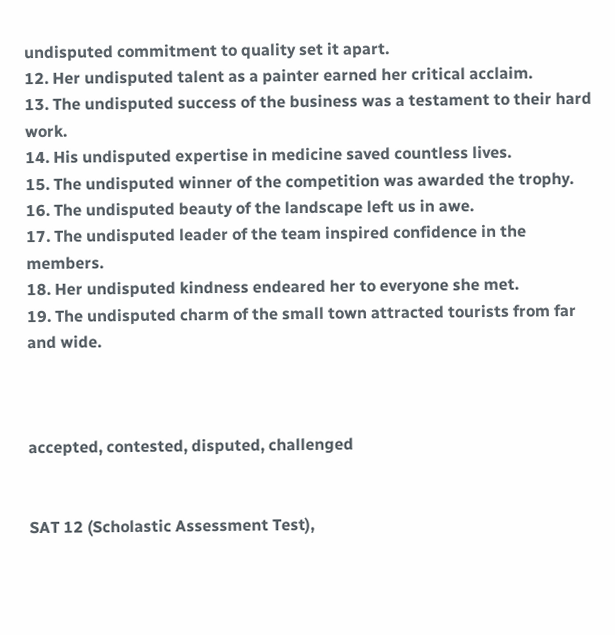undisputed commitment to quality set it apart.
12. Her undisputed talent as a painter earned her critical acclaim.
13. The undisputed success of the business was a testament to their hard work.
14. His undisputed expertise in medicine saved countless lives.
15. The undisputed winner of the competition was awarded the trophy.
16. The undisputed beauty of the landscape left us in awe.
17. The undisputed leader of the team inspired confidence in the members.
18. Her undisputed kindness endeared her to everyone she met.
19. The undisputed charm of the small town attracted tourists from far and wide.



accepted, contested, disputed, challenged


SAT 12 (Scholastic Assessment Test),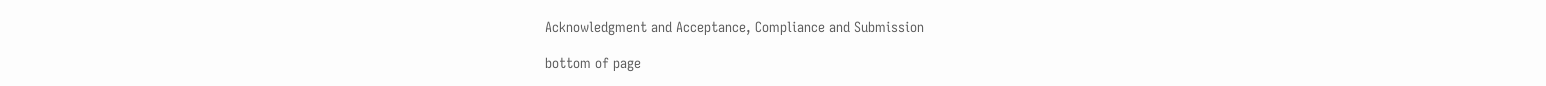Acknowledgment and Acceptance, Compliance and Submission

bottom of page